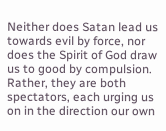Neither does Satan lead us towards evil by force, nor does the Spirit of God draw us to good by compulsion. Rather, they are both spectators, each urging us on in the direction our own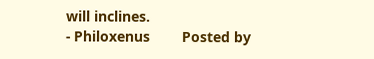will inclines.
- Philoxenus        Posted by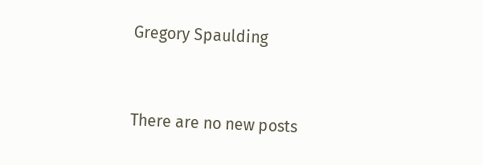Gregory Spaulding


There are no new posts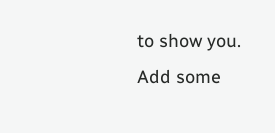to show you. Add some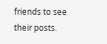friends to see their posts.